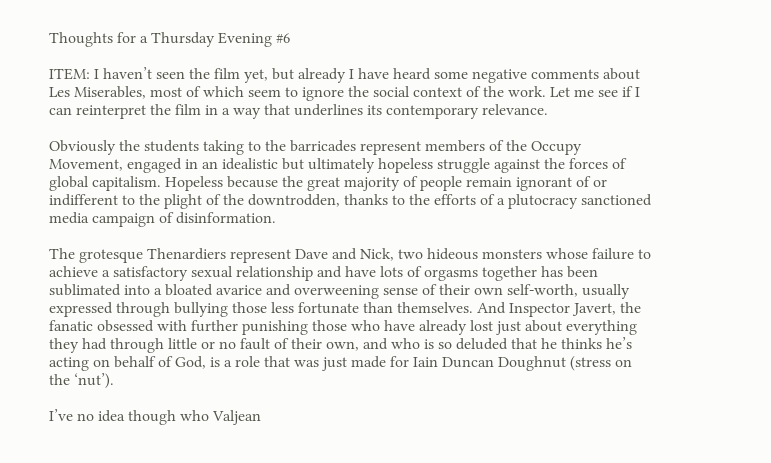Thoughts for a Thursday Evening #6

ITEM: I haven’t seen the film yet, but already I have heard some negative comments about Les Miserables, most of which seem to ignore the social context of the work. Let me see if I can reinterpret the film in a way that underlines its contemporary relevance.

Obviously the students taking to the barricades represent members of the Occupy Movement, engaged in an idealistic but ultimately hopeless struggle against the forces of global capitalism. Hopeless because the great majority of people remain ignorant of or indifferent to the plight of the downtrodden, thanks to the efforts of a plutocracy sanctioned media campaign of disinformation.

The grotesque Thenardiers represent Dave and Nick, two hideous monsters whose failure to achieve a satisfactory sexual relationship and have lots of orgasms together has been sublimated into a bloated avarice and overweening sense of their own self-worth, usually expressed through bullying those less fortunate than themselves. And Inspector Javert, the fanatic obsessed with further punishing those who have already lost just about everything they had through little or no fault of their own, and who is so deluded that he thinks he’s acting on behalf of God, is a role that was just made for Iain Duncan Doughnut (stress on the ‘nut’).

I’ve no idea though who Valjean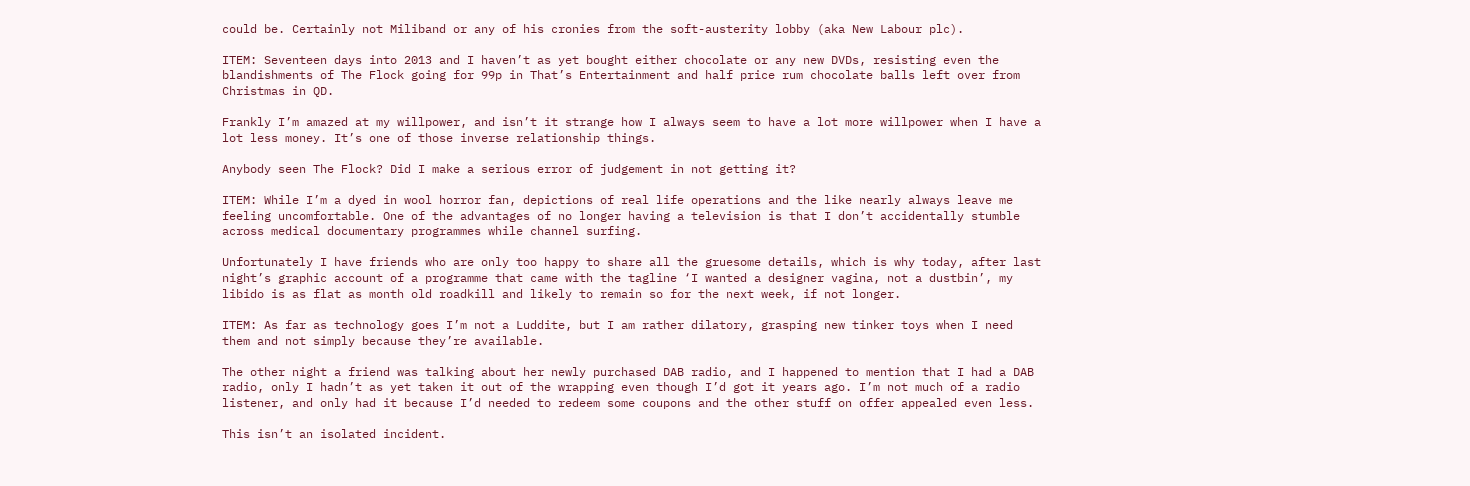could be. Certainly not Miliband or any of his cronies from the soft-austerity lobby (aka New Labour plc).

ITEM: Seventeen days into 2013 and I haven’t as yet bought either chocolate or any new DVDs, resisting even the blandishments of The Flock going for 99p in That’s Entertainment and half price rum chocolate balls left over from Christmas in QD.

Frankly I’m amazed at my willpower, and isn’t it strange how I always seem to have a lot more willpower when I have a lot less money. It’s one of those inverse relationship things.

Anybody seen The Flock? Did I make a serious error of judgement in not getting it?

ITEM: While I’m a dyed in wool horror fan, depictions of real life operations and the like nearly always leave me feeling uncomfortable. One of the advantages of no longer having a television is that I don’t accidentally stumble across medical documentary programmes while channel surfing.

Unfortunately I have friends who are only too happy to share all the gruesome details, which is why today, after last night’s graphic account of a programme that came with the tagline ‘I wanted a designer vagina, not a dustbin’, my libido is as flat as month old roadkill and likely to remain so for the next week, if not longer.

ITEM: As far as technology goes I’m not a Luddite, but I am rather dilatory, grasping new tinker toys when I need them and not simply because they’re available.

The other night a friend was talking about her newly purchased DAB radio, and I happened to mention that I had a DAB radio, only I hadn’t as yet taken it out of the wrapping even though I’d got it years ago. I’m not much of a radio listener, and only had it because I’d needed to redeem some coupons and the other stuff on offer appealed even less.

This isn’t an isolated incident.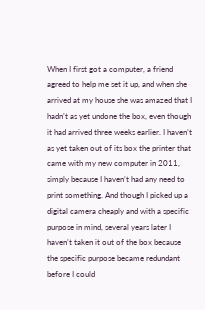When I first got a computer, a friend agreed to help me set it up, and when she arrived at my house she was amazed that I hadn’t as yet undone the box, even though it had arrived three weeks earlier. I haven’t as yet taken out of its box the printer that came with my new computer in 2011, simply because I haven’t had any need to print something. And though I picked up a digital camera cheaply and with a specific purpose in mind, several years later I haven’t taken it out of the box because the specific purpose became redundant before I could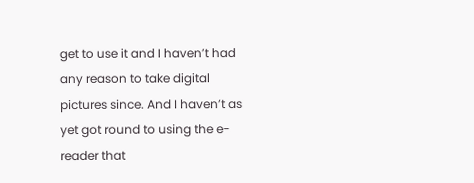get to use it and I haven’t had any reason to take digital pictures since. And I haven’t as yet got round to using the e-reader that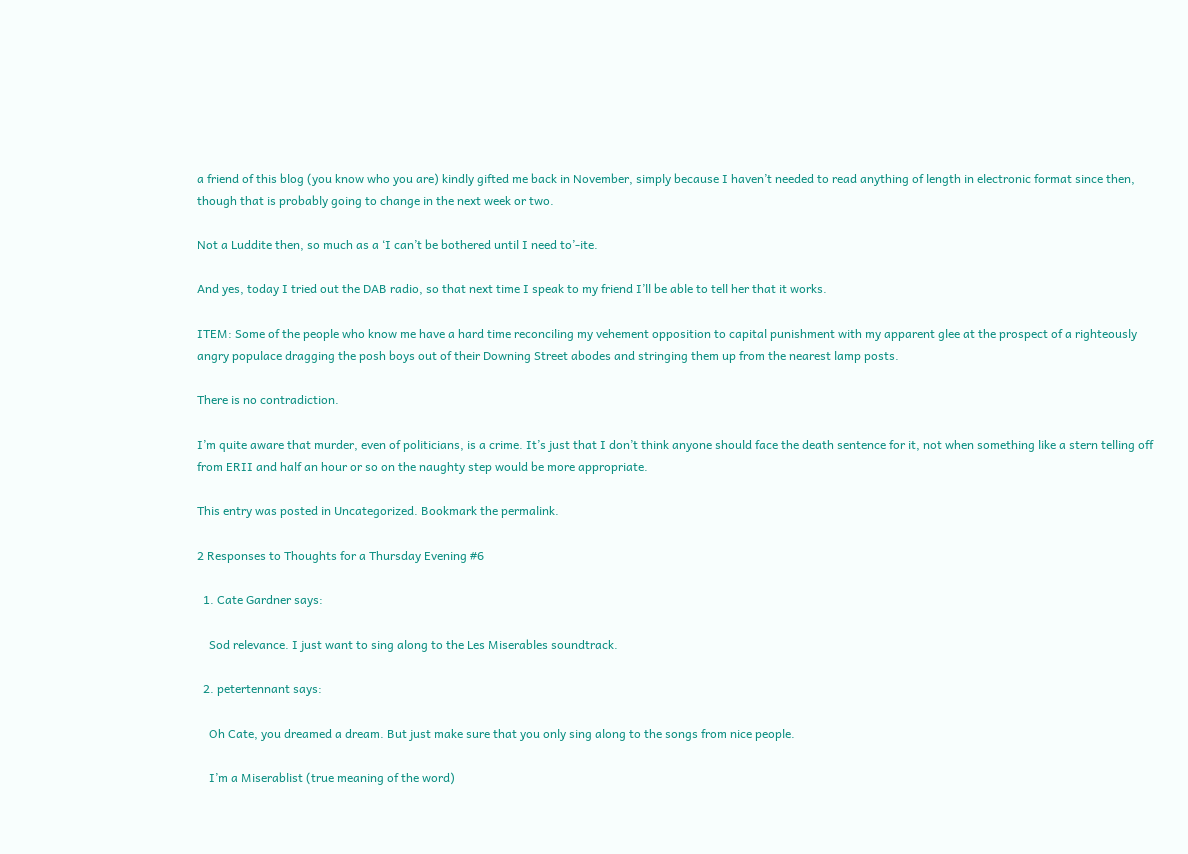a friend of this blog (you know who you are) kindly gifted me back in November, simply because I haven’t needed to read anything of length in electronic format since then, though that is probably going to change in the next week or two.

Not a Luddite then, so much as a ‘I can’t be bothered until I need to’-ite.

And yes, today I tried out the DAB radio, so that next time I speak to my friend I’ll be able to tell her that it works.

ITEM: Some of the people who know me have a hard time reconciling my vehement opposition to capital punishment with my apparent glee at the prospect of a righteously angry populace dragging the posh boys out of their Downing Street abodes and stringing them up from the nearest lamp posts.

There is no contradiction.

I’m quite aware that murder, even of politicians, is a crime. It’s just that I don’t think anyone should face the death sentence for it, not when something like a stern telling off from ERII and half an hour or so on the naughty step would be more appropriate.

This entry was posted in Uncategorized. Bookmark the permalink.

2 Responses to Thoughts for a Thursday Evening #6

  1. Cate Gardner says:

    Sod relevance. I just want to sing along to the Les Miserables soundtrack.

  2. petertennant says:

    Oh Cate, you dreamed a dream. But just make sure that you only sing along to the songs from nice people.

    I’m a Miserablist (true meaning of the word)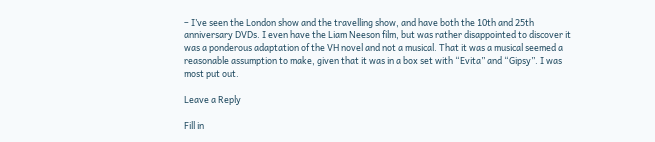– I’ve seen the London show and the travelling show, and have both the 10th and 25th anniversary DVDs. I even have the Liam Neeson film, but was rather disappointed to discover it was a ponderous adaptation of the VH novel and not a musical. That it was a musical seemed a reasonable assumption to make, given that it was in a box set with “Evita” and “Gipsy”. I was most put out.

Leave a Reply

Fill in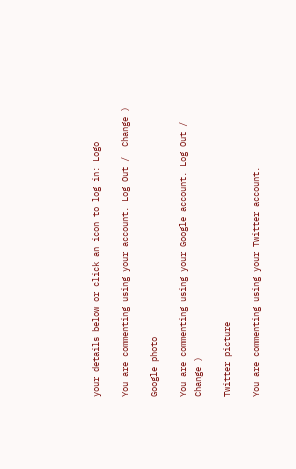your details below or click an icon to log in: Logo

You are commenting using your account. Log Out /  Change )

Google photo

You are commenting using your Google account. Log Out /  Change )

Twitter picture

You are commenting using your Twitter account.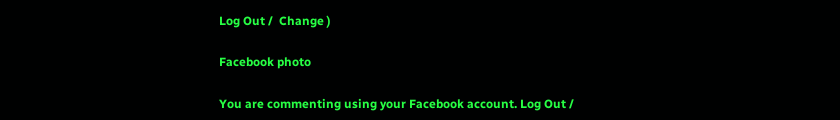Log Out /  Change )

Facebook photo

You are commenting using your Facebook account. Log Out /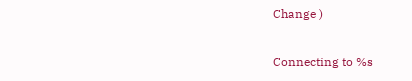Change )

Connecting to %s